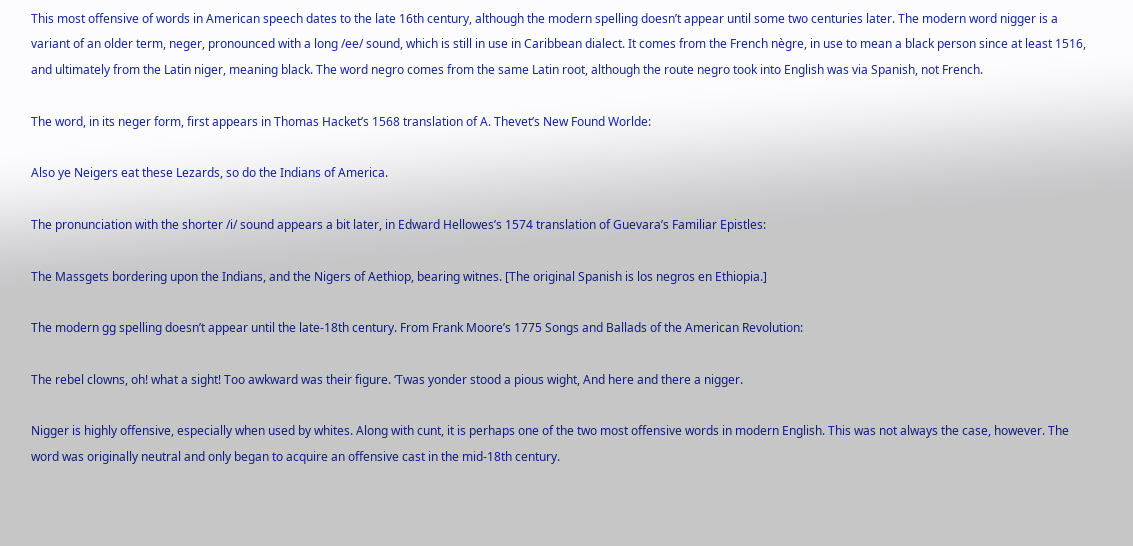This most offensive of words in American speech dates to the late 16th century, although the modern spelling doesn’t appear until some two centuries later. The modern word nigger is a variant of an older term, neger, pronounced with a long /ee/ sound, which is still in use in Caribbean dialect. It comes from the French nègre, in use to mean a black person since at least 1516, and ultimately from the Latin niger, meaning black. The word negro comes from the same Latin root, although the route negro took into English was via Spanish, not French.

The word, in its neger form, first appears in Thomas Hacket’s 1568 translation of A. Thevet’s New Found Worlde:

Also ye Neigers eat these Lezards, so do the Indians of America.

The pronunciation with the shorter /i/ sound appears a bit later, in Edward Hellowes’s 1574 translation of Guevara’s Familiar Epistles:

The Massgets bordering upon the Indians, and the Nigers of Aethiop, bearing witnes. [The original Spanish is los negros en Ethiopia.]

The modern gg spelling doesn’t appear until the late-18th century. From Frank Moore’s 1775 Songs and Ballads of the American Revolution:

The rebel clowns, oh! what a sight! Too awkward was their figure. ‘Twas yonder stood a pious wight, And here and there a nigger.

Nigger is highly offensive, especially when used by whites. Along with cunt, it is perhaps one of the two most offensive words in modern English. This was not always the case, however. The word was originally neutral and only began to acquire an offensive cast in the mid-18th century.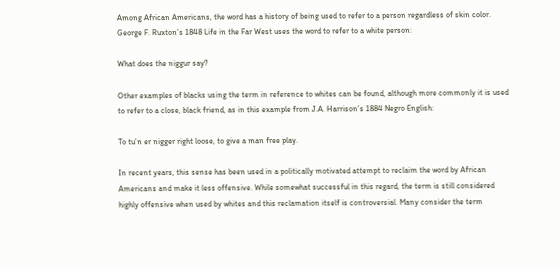Among African Americans, the word has a history of being used to refer to a person regardless of skin color. George F. Ruxton’s 1848 Life in the Far West uses the word to refer to a white person:

What does the niggur say?

Other examples of blacks using the term in reference to whites can be found, although more commonly it is used to refer to a close, black friend, as in this example from J.A. Harrison’s 1884 Negro English:

To tu’n er nigger right loose, to give a man free play.

In recent years, this sense has been used in a politically motivated attempt to reclaim the word by African Americans and make it less offensive. While somewhat successful in this regard, the term is still considered highly offensive when used by whites and this reclamation itself is controversial. Many consider the term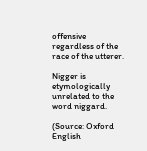offensive regardless of the race of the utterer.

Nigger is etymologically unrelated to the word niggard.

(Source: Oxford English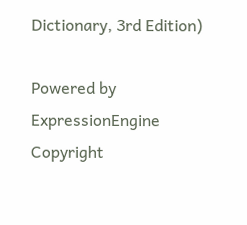Dictionary, 3rd Edition)

Powered by ExpressionEngine
Copyright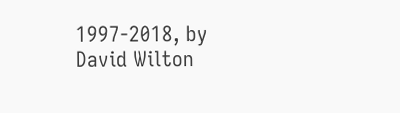1997-2018, by David Wilton